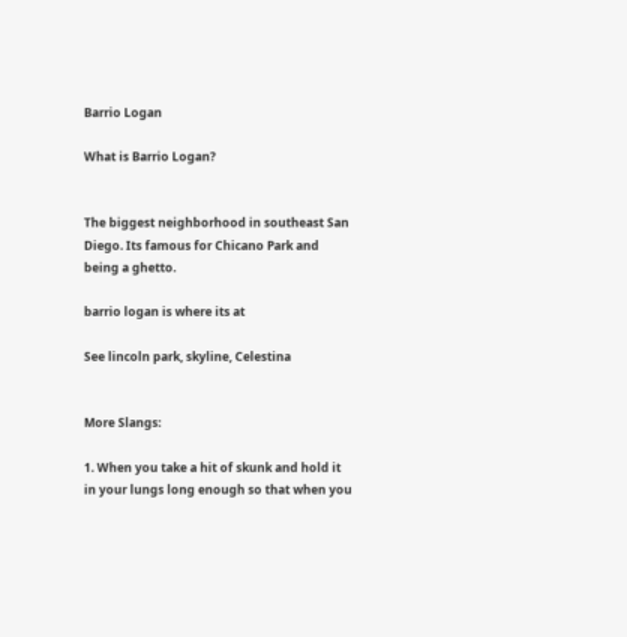Barrio Logan

What is Barrio Logan?


The biggest neighborhood in southeast San Diego. Its famous for Chicano Park and being a ghetto.

barrio logan is where its at

See lincoln park, skyline, Celestina


More Slangs:

1. When you take a hit of skunk and hold it in your lungs long enough so that when you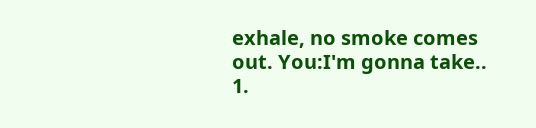exhale, no smoke comes out. You:I'm gonna take..
1.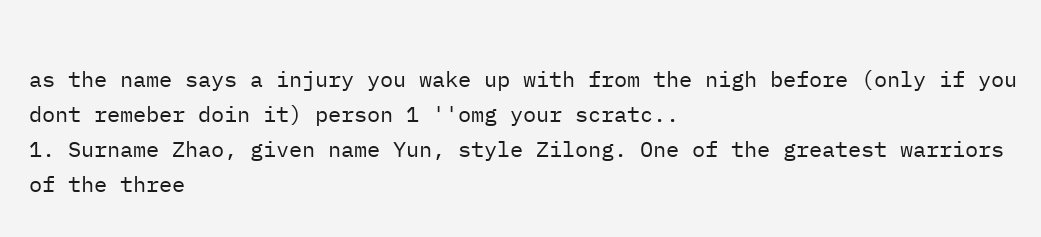as the name says a injury you wake up with from the nigh before (only if you dont remeber doin it) person 1 ''omg your scratc..
1. Surname Zhao, given name Yun, style Zilong. One of the greatest warriors of the three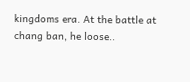kingdoms era. At the battle at chang ban, he loose..